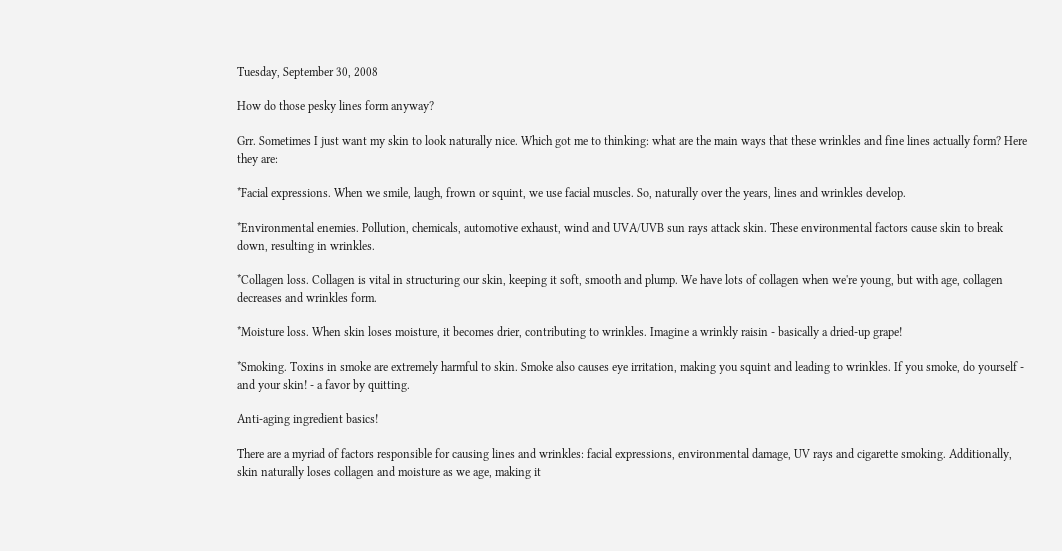Tuesday, September 30, 2008

How do those pesky lines form anyway?

Grr. Sometimes I just want my skin to look naturally nice. Which got me to thinking: what are the main ways that these wrinkles and fine lines actually form? Here they are:

*Facial expressions. When we smile, laugh, frown or squint, we use facial muscles. So, naturally over the years, lines and wrinkles develop.

*Environmental enemies. Pollution, chemicals, automotive exhaust, wind and UVA/UVB sun rays attack skin. These environmental factors cause skin to break down, resulting in wrinkles.

*Collagen loss. Collagen is vital in structuring our skin, keeping it soft, smooth and plump. We have lots of collagen when we're young, but with age, collagen decreases and wrinkles form.

*Moisture loss. When skin loses moisture, it becomes drier, contributing to wrinkles. Imagine a wrinkly raisin - basically a dried-up grape!

*Smoking. Toxins in smoke are extremely harmful to skin. Smoke also causes eye irritation, making you squint and leading to wrinkles. If you smoke, do yourself - and your skin! - a favor by quitting.

Anti-aging ingredient basics!

There are a myriad of factors responsible for causing lines and wrinkles: facial expressions, environmental damage, UV rays and cigarette smoking. Additionally, skin naturally loses collagen and moisture as we age, making it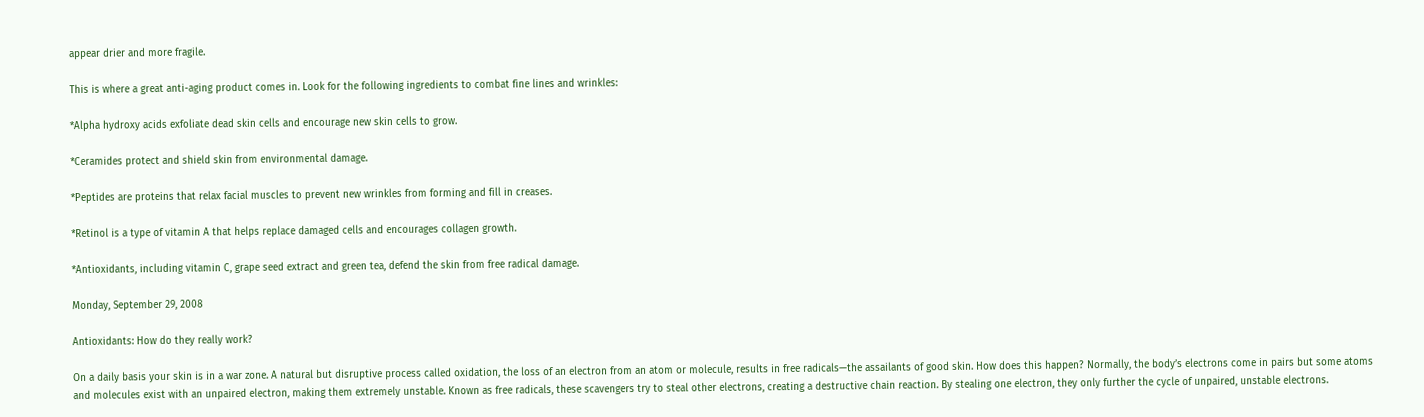appear drier and more fragile.

This is where a great anti-aging product comes in. Look for the following ingredients to combat fine lines and wrinkles:

*Alpha hydroxy acids exfoliate dead skin cells and encourage new skin cells to grow.

*Ceramides protect and shield skin from environmental damage.

*Peptides are proteins that relax facial muscles to prevent new wrinkles from forming and fill in creases.

*Retinol is a type of vitamin A that helps replace damaged cells and encourages collagen growth.

*Antioxidants, including vitamin C, grape seed extract and green tea, defend the skin from free radical damage.

Monday, September 29, 2008

Antioxidants: How do they really work?

On a daily basis your skin is in a war zone. A natural but disruptive process called oxidation, the loss of an electron from an atom or molecule, results in free radicals—the assailants of good skin. How does this happen? Normally, the body’s electrons come in pairs but some atoms and molecules exist with an unpaired electron, making them extremely unstable. Known as free radicals, these scavengers try to steal other electrons, creating a destructive chain reaction. By stealing one electron, they only further the cycle of unpaired, unstable electrons.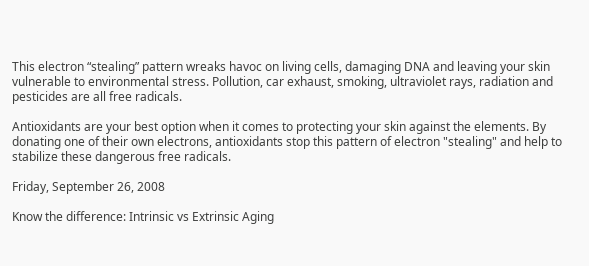This electron “stealing” pattern wreaks havoc on living cells, damaging DNA and leaving your skin vulnerable to environmental stress. Pollution, car exhaust, smoking, ultraviolet rays, radiation and pesticides are all free radicals.

Antioxidants are your best option when it comes to protecting your skin against the elements. By donating one of their own electrons, antioxidants stop this pattern of electron "stealing" and help to stabilize these dangerous free radicals.

Friday, September 26, 2008

Know the difference: Intrinsic vs Extrinsic Aging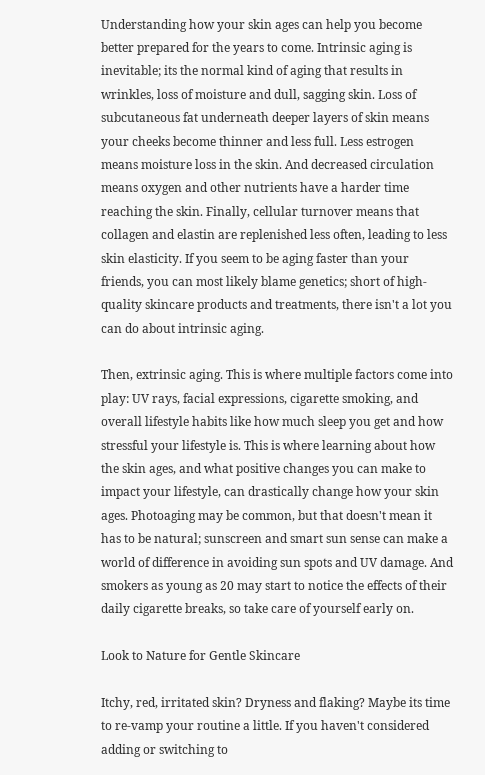Understanding how your skin ages can help you become better prepared for the years to come. Intrinsic aging is inevitable; its the normal kind of aging that results in wrinkles, loss of moisture and dull, sagging skin. Loss of subcutaneous fat underneath deeper layers of skin means your cheeks become thinner and less full. Less estrogen means moisture loss in the skin. And decreased circulation means oxygen and other nutrients have a harder time reaching the skin. Finally, cellular turnover means that collagen and elastin are replenished less often, leading to less skin elasticity. If you seem to be aging faster than your friends, you can most likely blame genetics; short of high-quality skincare products and treatments, there isn't a lot you can do about intrinsic aging.

Then, extrinsic aging. This is where multiple factors come into play: UV rays, facial expressions, cigarette smoking, and overall lifestyle habits like how much sleep you get and how stressful your lifestyle is. This is where learning about how the skin ages, and what positive changes you can make to impact your lifestyle, can drastically change how your skin ages. Photoaging may be common, but that doesn't mean it has to be natural; sunscreen and smart sun sense can make a world of difference in avoiding sun spots and UV damage. And smokers as young as 20 may start to notice the effects of their daily cigarette breaks, so take care of yourself early on.

Look to Nature for Gentle Skincare

Itchy, red, irritated skin? Dryness and flaking? Maybe its time to re-vamp your routine a little. If you haven't considered adding or switching to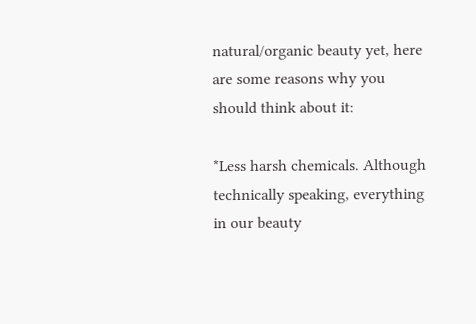natural/organic beauty yet, here are some reasons why you should think about it:

*Less harsh chemicals. Although technically speaking, everything in our beauty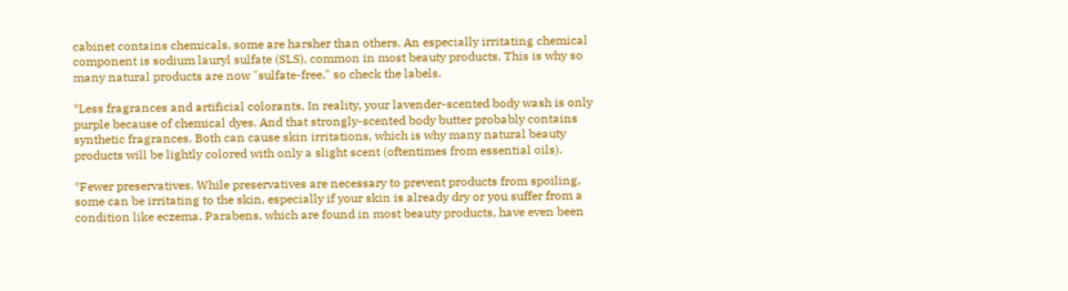cabinet contains chemicals, some are harsher than others. An especially irritating chemical component is sodium lauryl sulfate (SLS), common in most beauty products. This is why so many natural products are now "sulfate-free," so check the labels.

*Less fragrances and artificial colorants. In reality, your lavender-scented body wash is only purple because of chemical dyes. And that strongly-scented body butter probably contains synthetic fragrances. Both can cause skin irritations, which is why many natural beauty products will be lightly colored with only a slight scent (oftentimes from essential oils).

*Fewer preservatives. While preservatives are necessary to prevent products from spoiling, some can be irritating to the skin, especially if your skin is already dry or you suffer from a condition like eczema. Parabens, which are found in most beauty products, have even been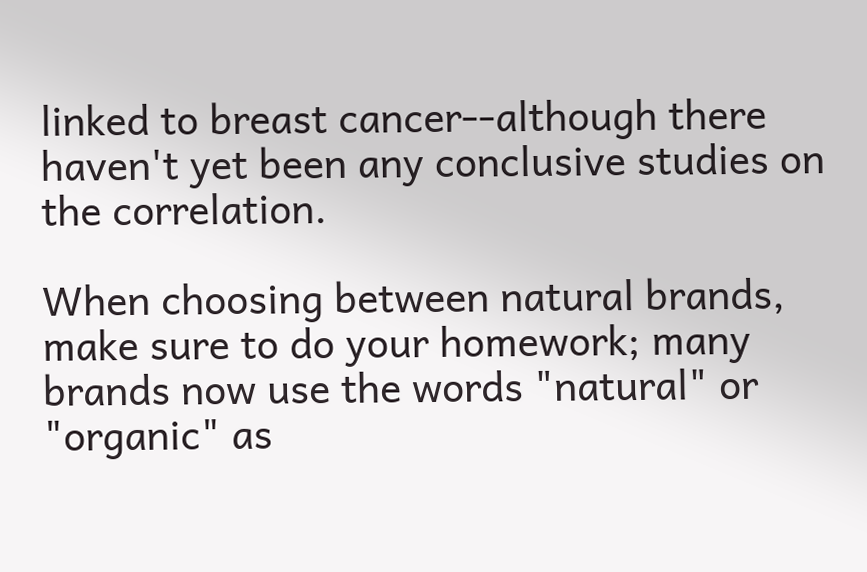linked to breast cancer--although there haven't yet been any conclusive studies on the correlation.

When choosing between natural brands, make sure to do your homework; many brands now use the words "natural" or "organic" as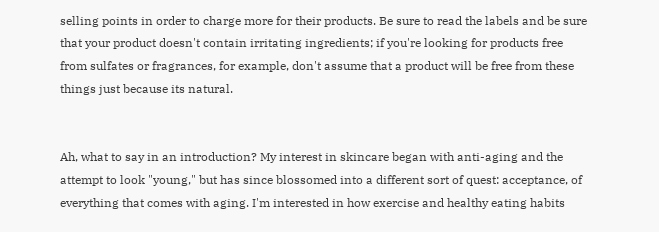selling points in order to charge more for their products. Be sure to read the labels and be sure that your product doesn't contain irritating ingredients; if you're looking for products free from sulfates or fragrances, for example, don't assume that a product will be free from these things just because its natural.


Ah, what to say in an introduction? My interest in skincare began with anti-aging and the attempt to look "young," but has since blossomed into a different sort of quest: acceptance, of everything that comes with aging. I'm interested in how exercise and healthy eating habits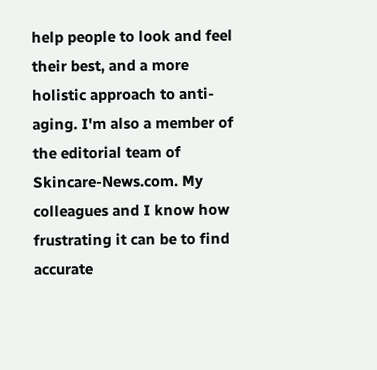help people to look and feel their best, and a more holistic approach to anti-aging. I'm also a member of the editorial team of Skincare-News.com. My colleagues and I know how frustrating it can be to find accurate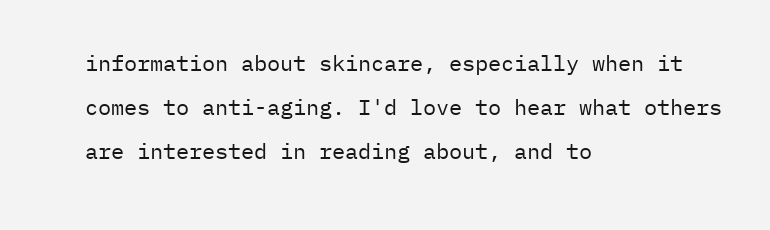information about skincare, especially when it comes to anti-aging. I'd love to hear what others are interested in reading about, and to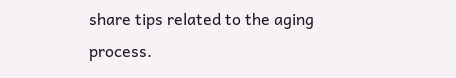share tips related to the aging process.